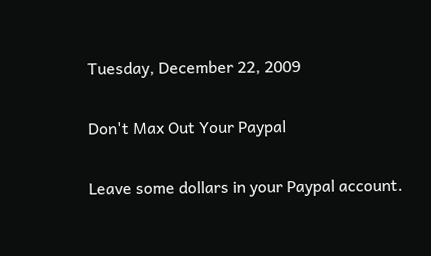Tuesday, December 22, 2009

Don't Max Out Your Paypal

Leave some dollars in your Paypal account.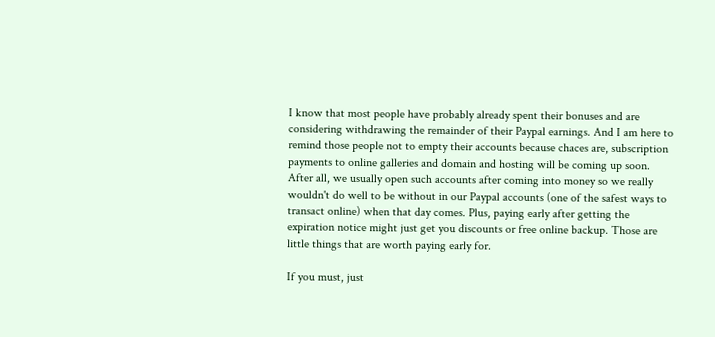I know that most people have probably already spent their bonuses and are considering withdrawing the remainder of their Paypal earnings. And I am here to remind those people not to empty their accounts because chaces are, subscription payments to online galleries and domain and hosting will be coming up soon. After all, we usually open such accounts after coming into money so we really wouldn't do well to be without in our Paypal accounts (one of the safest ways to transact online) when that day comes. Plus, paying early after getting the expiration notice might just get you discounts or free online backup. Those are little things that are worth paying early for.

If you must, just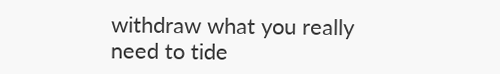withdraw what you really need to tide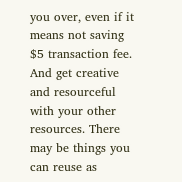you over, even if it means not saving $5 transaction fee. And get creative and resourceful with your other resources. There may be things you can reuse as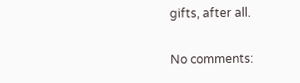gifts, after all.

No comments: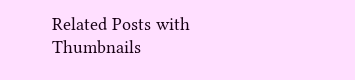Related Posts with Thumbnails